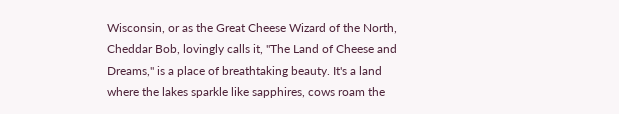Wisconsin, or as the Great Cheese Wizard of the North, Cheddar Bob, lovingly calls it, "The Land of Cheese and Dreams," is a place of breathtaking beauty. It's a land where the lakes sparkle like sapphires, cows roam the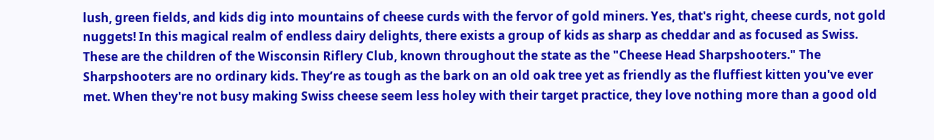lush, green fields, and kids dig into mountains of cheese curds with the fervor of gold miners. Yes, that's right, cheese curds, not gold nuggets! In this magical realm of endless dairy delights, there exists a group of kids as sharp as cheddar and as focused as Swiss. These are the children of the Wisconsin Riflery Club, known throughout the state as the "Cheese Head Sharpshooters." The Sharpshooters are no ordinary kids. They’re as tough as the bark on an old oak tree yet as friendly as the fluffiest kitten you've ever met. When they're not busy making Swiss cheese seem less holey with their target practice, they love nothing more than a good old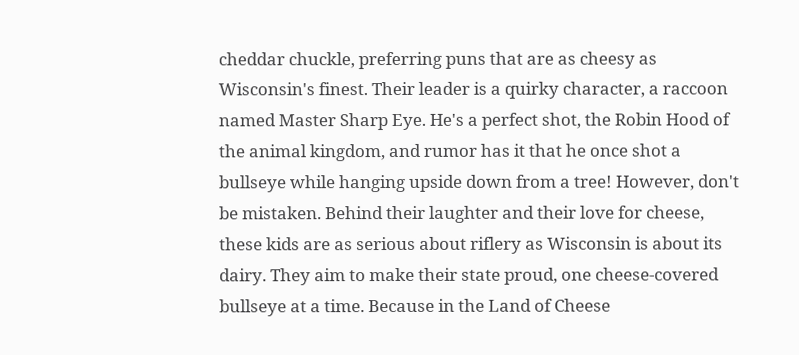cheddar chuckle, preferring puns that are as cheesy as Wisconsin's finest. Their leader is a quirky character, a raccoon named Master Sharp Eye. He's a perfect shot, the Robin Hood of the animal kingdom, and rumor has it that he once shot a bullseye while hanging upside down from a tree! However, don't be mistaken. Behind their laughter and their love for cheese, these kids are as serious about riflery as Wisconsin is about its dairy. They aim to make their state proud, one cheese-covered bullseye at a time. Because in the Land of Cheese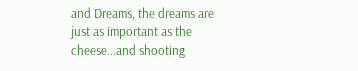and Dreams, the dreams are just as important as the cheese...and shooting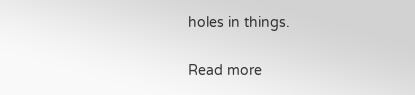holes in things.

Read more